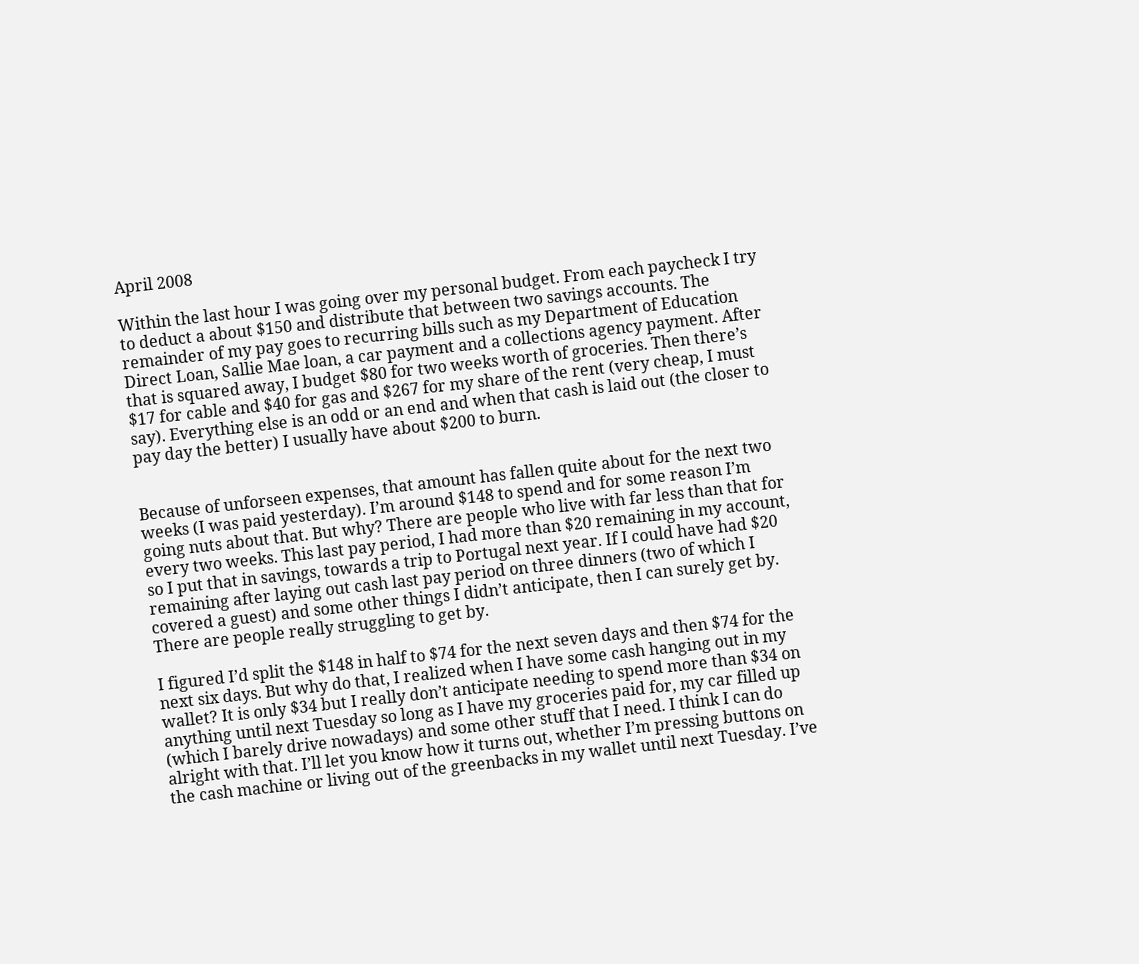April 2008

Within the last hour I was going over my personal budget. From each paycheck I try to deduct a about $150 and distribute that between two savings accounts. The remainder of my pay goes to recurring bills such as my Department of Education Direct Loan, Sallie Mae loan, a car payment and a collections agency payment. After that is squared away, I budget $80 for two weeks worth of groceries. Then there’s $17 for cable and $40 for gas and $267 for my share of the rent (very cheap, I must say). Everything else is an odd or an end and when that cash is laid out (the closer to pay day the better) I usually have about $200 to burn.


Because of unforseen expenses, that amount has fallen quite about for the next two weeks (I was paid yesterday). I’m around $148 to spend and for some reason I’m going nuts about that. But why? There are people who live with far less than that for every two weeks. This last pay period, I had more than $20 remaining in my account, so I put that in savings, towards a trip to Portugal next year. If I could have had $20 remaining after laying out cash last pay period on three dinners (two of which I covered a guest) and some other things I didn’t anticipate, then I can surely get by. There are people really struggling to get by.

I figured I’d split the $148 in half to $74 for the next seven days and then $74 for the next six days. But why do that, I realized when I have some cash hanging out in my wallet? It is only $34 but I really don’t anticipate needing to spend more than $34 on anything until next Tuesday so long as I have my groceries paid for, my car filled up (which I barely drive nowadays) and some other stuff that I need. I think I can do alright with that. I’ll let you know how it turns out, whether I’m pressing buttons on the cash machine or living out of the greenbacks in my wallet until next Tuesday. I’ve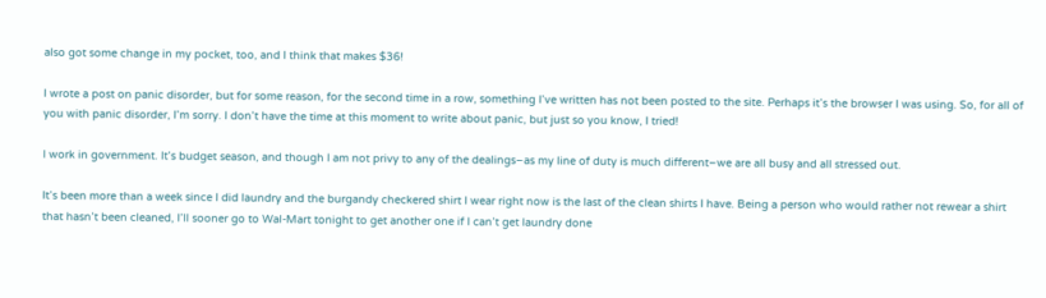also got some change in my pocket, too, and I think that makes $36!

I wrote a post on panic disorder, but for some reason, for the second time in a row, something I’ve written has not been posted to the site. Perhaps it’s the browser I was using. So, for all of you with panic disorder, I’m sorry. I don’t have the time at this moment to write about panic, but just so you know, I tried!

I work in government. It’s budget season, and though I am not privy to any of the dealings–as my line of duty is much different–we are all busy and all stressed out.

It’s been more than a week since I did laundry and the burgandy checkered shirt I wear right now is the last of the clean shirts I have. Being a person who would rather not rewear a shirt that hasn’t been cleaned, I’ll sooner go to Wal-Mart tonight to get another one if I can’t get laundry done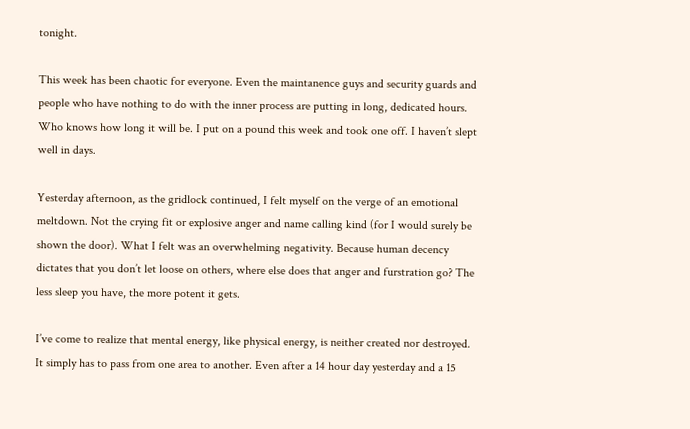tonight.

This week has been chaotic for everyone. Even the maintanence guys and security guards and people who have nothing to do with the inner process are putting in long, dedicated hours. Who knows how long it will be. I put on a pound this week and took one off. I haven’t slept well in days.

Yesterday afternoon, as the gridlock continued, I felt myself on the verge of an emotional meltdown. Not the crying fit or explosive anger and name calling kind (for I would surely be shown the door). What I felt was an overwhelming negativity. Because human decency dictates that you don’t let loose on others, where else does that anger and furstration go? The less sleep you have, the more potent it gets.

I’ve come to realize that mental energy, like physical energy, is neither created nor destroyed. It simply has to pass from one area to another. Even after a 14 hour day yesterday and a 15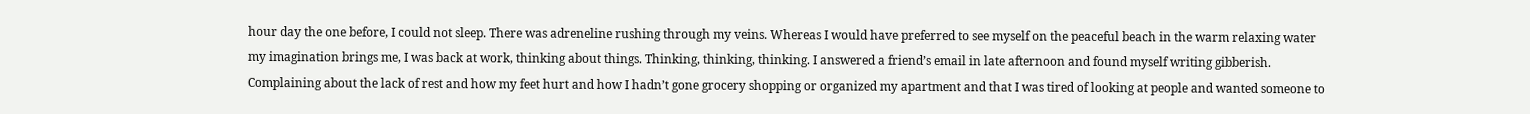hour day the one before, I could not sleep. There was adreneline rushing through my veins. Whereas I would have preferred to see myself on the peaceful beach in the warm relaxing water my imagination brings me, I was back at work, thinking about things. Thinking, thinking, thinking. I answered a friend’s email in late afternoon and found myself writing gibberish. Complaining about the lack of rest and how my feet hurt and how I hadn’t gone grocery shopping or organized my apartment and that I was tired of looking at people and wanted someone to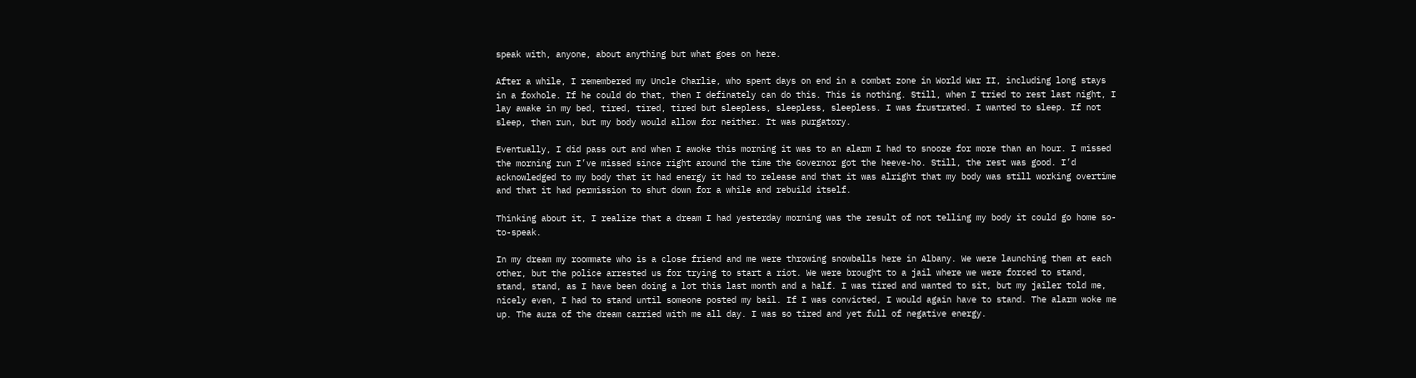speak with, anyone, about anything but what goes on here.

After a while, I remembered my Uncle Charlie, who spent days on end in a combat zone in World War II, including long stays in a foxhole. If he could do that, then I definately can do this. This is nothing. Still, when I tried to rest last night, I lay awake in my bed, tired, tired, tired but sleepless, sleepless, sleepless. I was frustrated. I wanted to sleep. If not sleep, then run, but my body would allow for neither. It was purgatory.

Eventually, I did pass out and when I awoke this morning it was to an alarm I had to snooze for more than an hour. I missed the morning run I’ve missed since right around the time the Governor got the heeve-ho. Still, the rest was good. I’d acknowledged to my body that it had energy it had to release and that it was alright that my body was still working overtime and that it had permission to shut down for a while and rebuild itself.

Thinking about it, I realize that a dream I had yesterday morning was the result of not telling my body it could go home so-to-speak.

In my dream my roommate who is a close friend and me were throwing snowballs here in Albany. We were launching them at each other, but the police arrested us for trying to start a riot. We were brought to a jail where we were forced to stand, stand, stand, as I have been doing a lot this last month and a half. I was tired and wanted to sit, but my jailer told me, nicely even, I had to stand until someone posted my bail. If I was convicted, I would again have to stand. The alarm woke me up. The aura of the dream carried with me all day. I was so tired and yet full of negative energy.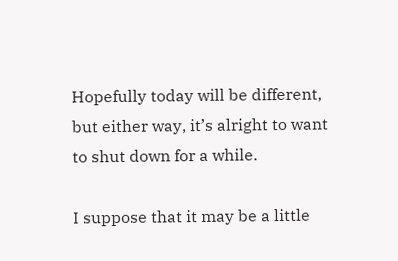Hopefully today will be different, but either way, it’s alright to want to shut down for a while.

I suppose that it may be a little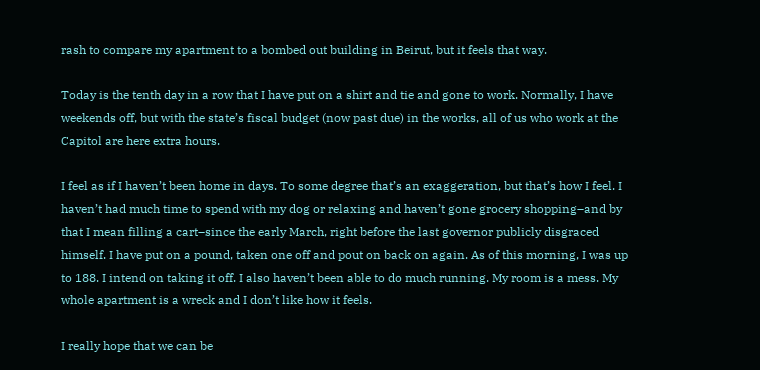rash to compare my apartment to a bombed out building in Beirut, but it feels that way.

Today is the tenth day in a row that I have put on a shirt and tie and gone to work. Normally, I have weekends off, but with the state’s fiscal budget (now past due) in the works, all of us who work at the Capitol are here extra hours.

I feel as if I haven’t been home in days. To some degree that’s an exaggeration, but that’s how I feel. I haven’t had much time to spend with my dog or relaxing and haven’t gone grocery shopping–and by that I mean filling a cart–since the early March, right before the last governor publicly disgraced himself. I have put on a pound, taken one off and pout on back on again. As of this morning, I was up to 188. I intend on taking it off. I also haven’t been able to do much running. My room is a mess. My whole apartment is a wreck and I don’t like how it feels.

I really hope that we can be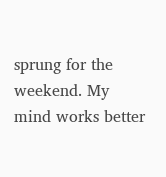sprung for the weekend. My mind works better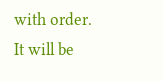with order. It will be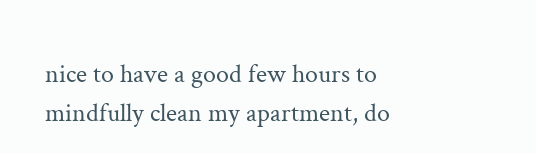nice to have a good few hours to mindfully clean my apartment, do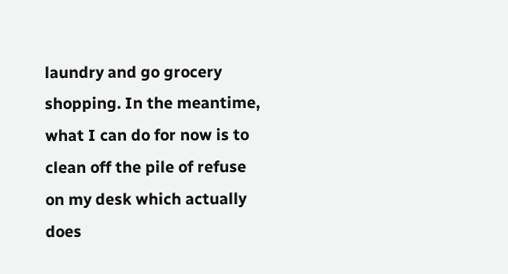laundry and go grocery shopping. In the meantime, what I can do for now is to clean off the pile of refuse on my desk which actually does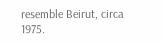resemble Beirut, circa 1975.